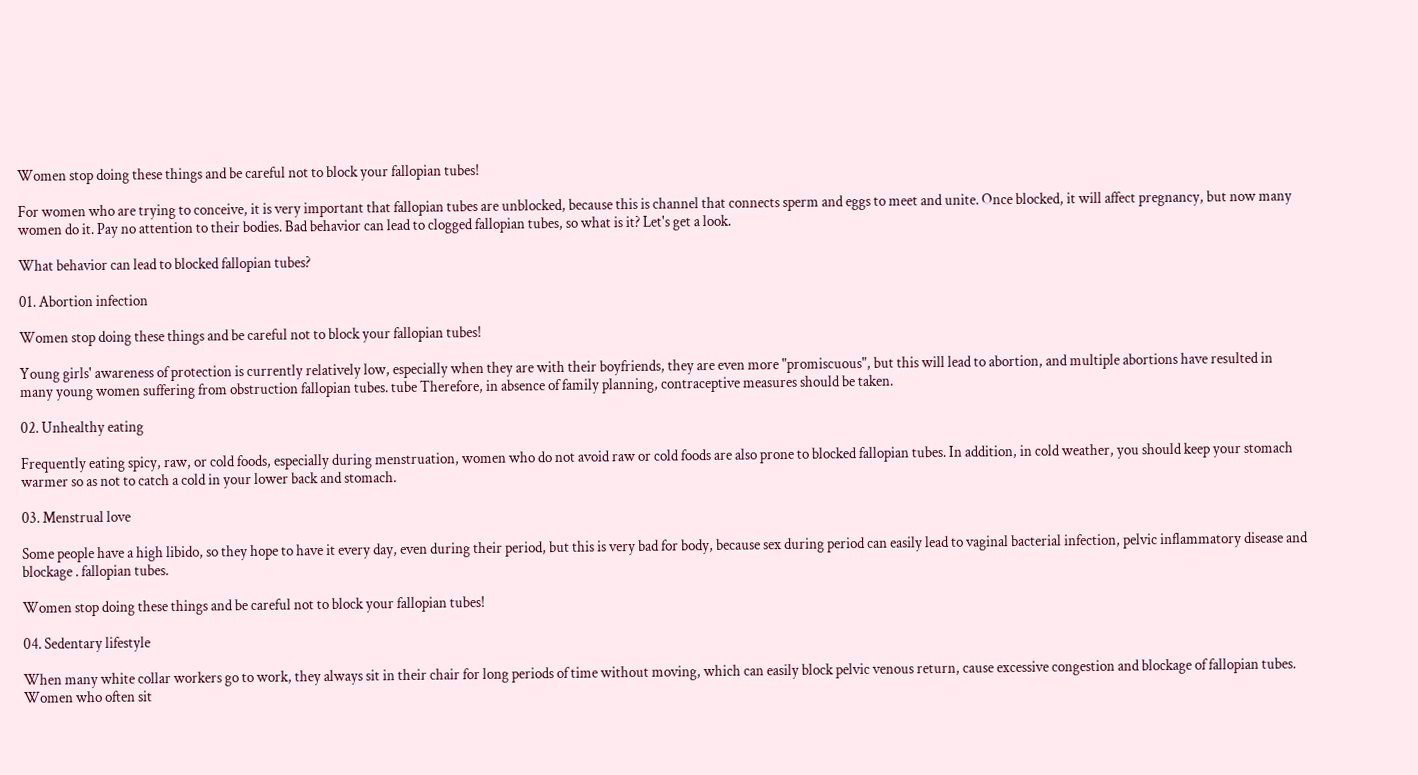Women stop doing these things and be careful not to block your fallopian tubes!

For women who are trying to conceive, it is very important that fallopian tubes are unblocked, because this is channel that connects sperm and eggs to meet and unite. Once blocked, it will affect pregnancy, but now many women do it. Pay no attention to their bodies. Bad behavior can lead to clogged fallopian tubes, so what is it? Let's get a look.

What behavior can lead to blocked fallopian tubes?

01. Abortion infection

Women stop doing these things and be careful not to block your fallopian tubes!

Young girls' awareness of protection is currently relatively low, especially when they are with their boyfriends, they are even more "promiscuous", but this will lead to abortion, and multiple abortions have resulted in many young women suffering from obstruction fallopian tubes. tube Therefore, in absence of family planning, contraceptive measures should be taken.

02. Unhealthy eating

Frequently eating spicy, raw, or cold foods, especially during menstruation, women who do not avoid raw or cold foods are also prone to blocked fallopian tubes. In addition, in cold weather, you should keep your stomach warmer so as not to catch a cold in your lower back and stomach.

03. Menstrual love

Some people have a high libido, so they hope to have it every day, even during their period, but this is very bad for body, because sex during period can easily lead to vaginal bacterial infection, pelvic inflammatory disease and blockage . fallopian tubes.

Women stop doing these things and be careful not to block your fallopian tubes!

04. Sedentary lifestyle

When many white collar workers go to work, they always sit in their chair for long periods of time without moving, which can easily block pelvic venous return, cause excessive congestion and blockage of fallopian tubes. Women who often sit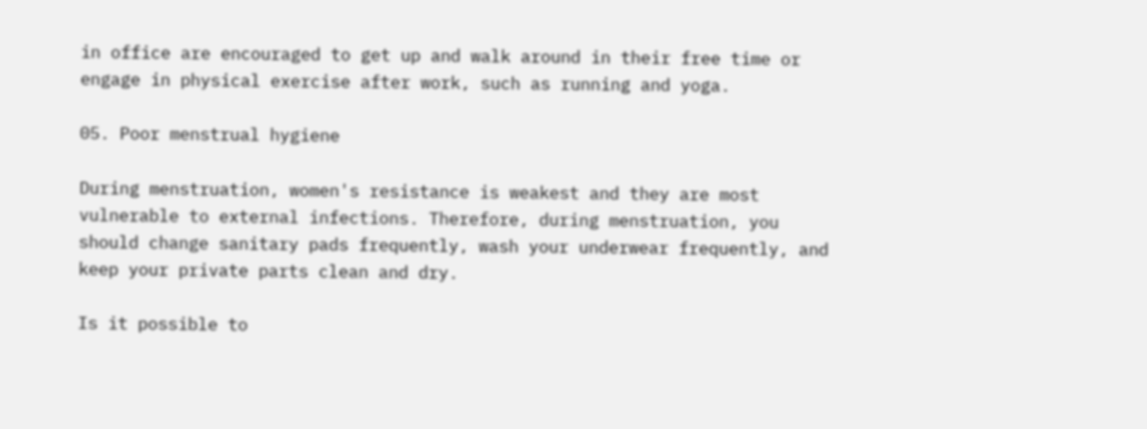in office are encouraged to get up and walk around in their free time or engage in physical exercise after work, such as running and yoga.

05. Poor menstrual hygiene

During menstruation, women's resistance is weakest and they are most vulnerable to external infections. Therefore, during menstruation, you should change sanitary pads frequently, wash your underwear frequently, and keep your private parts clean and dry.

Is it possible to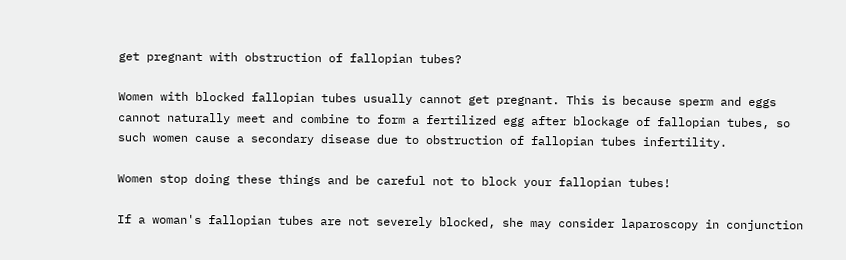get pregnant with obstruction of fallopian tubes?

Women with blocked fallopian tubes usually cannot get pregnant. This is because sperm and eggs cannot naturally meet and combine to form a fertilized egg after blockage of fallopian tubes, so such women cause a secondary disease due to obstruction of fallopian tubes infertility.

Women stop doing these things and be careful not to block your fallopian tubes!

If a woman's fallopian tubes are not severely blocked, she may consider laparoscopy in conjunction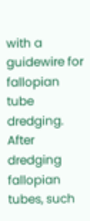with a guidewire for fallopian tube dredging. After dredging fallopian tubes, such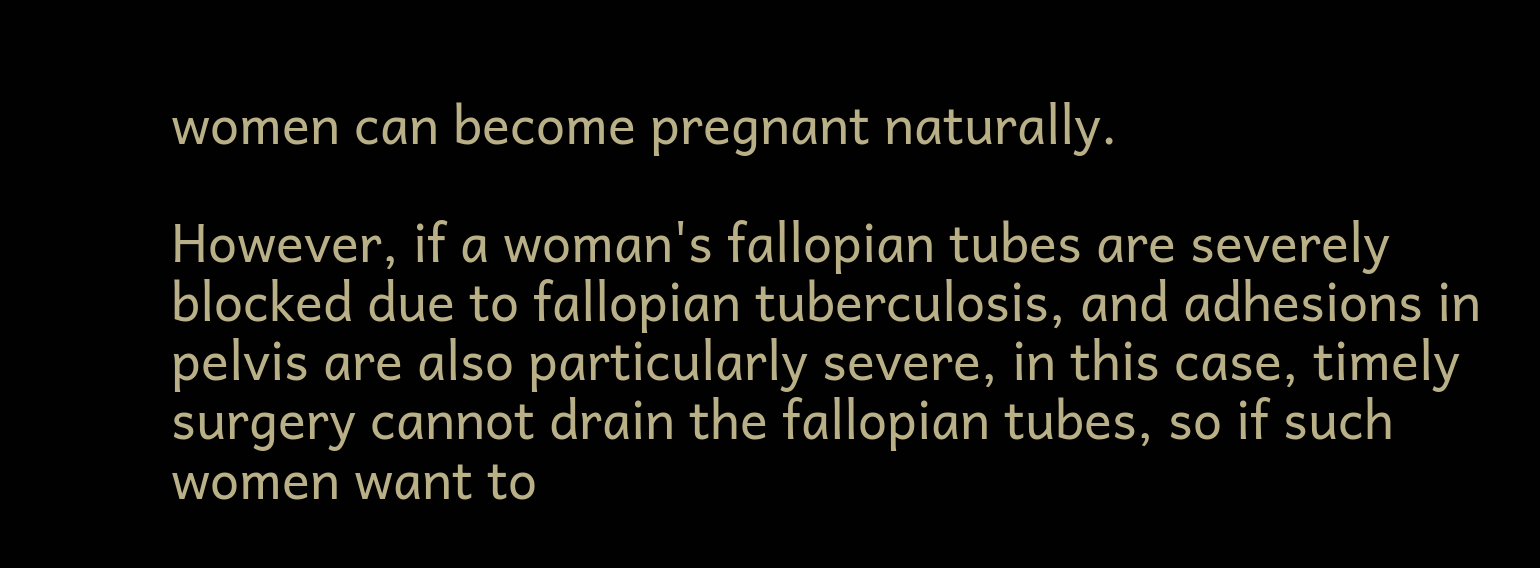women can become pregnant naturally.

However, if a woman's fallopian tubes are severely blocked due to fallopian tuberculosis, and adhesions in pelvis are also particularly severe, in this case, timely surgery cannot drain the fallopian tubes, so if such women want to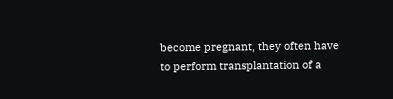become pregnant, they often have to perform transplantation of a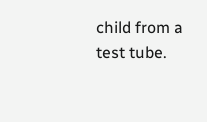child from a test tube.